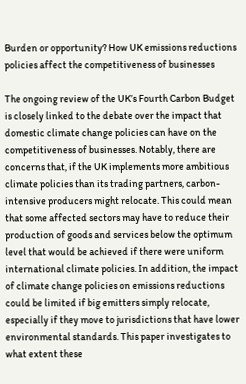Burden or opportunity? How UK emissions reductions policies affect the competitiveness of businesses

The ongoing review of the UK’s Fourth Carbon Budget is closely linked to the debate over the impact that domestic climate change policies can have on the competitiveness of businesses. Notably, there are concerns that, if the UK implements more ambitious climate policies than its trading partners, carbon-intensive producers might relocate. This could mean that some affected sectors may have to reduce their production of goods and services below the optimum level that would be achieved if there were uniform international climate policies. In addition, the impact of climate change policies on emissions reductions could be limited if big emitters simply relocate, especially if they move to jurisdictions that have lower environmental standards. This paper investigates to what extent these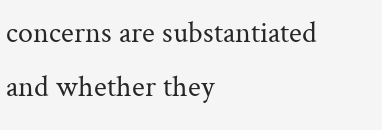concerns are substantiated and whether they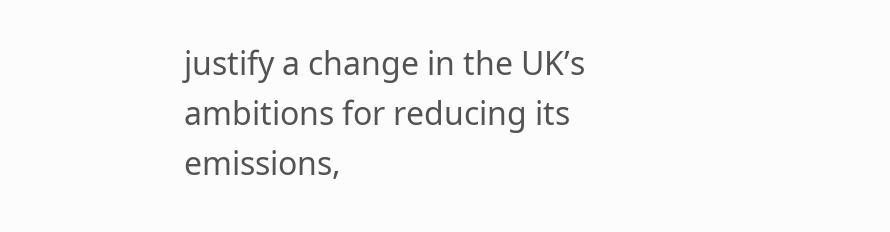justify a change in the UK’s ambitions for reducing its emissions,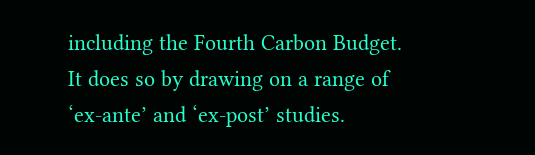including the Fourth Carbon Budget. It does so by drawing on a range of ‘ex-ante’ and ‘ex-post’ studies.